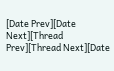[Date Prev][Date Next][Thread Prev][Thread Next][Date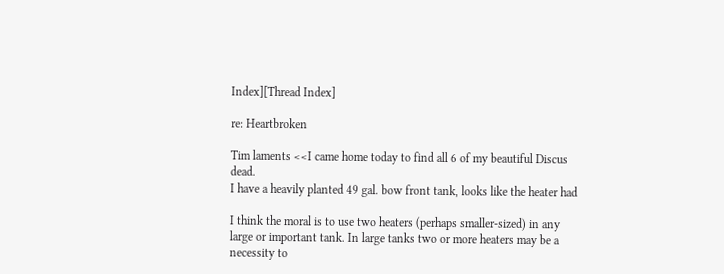Index][Thread Index]

re: Heartbroken

Tim laments <<I came home today to find all 6 of my beautiful Discus dead.
I have a heavily planted 49 gal. bow front tank, looks like the heater had

I think the moral is to use two heaters (perhaps smaller-sized) in any
large or important tank. In large tanks two or more heaters may be a
necessity to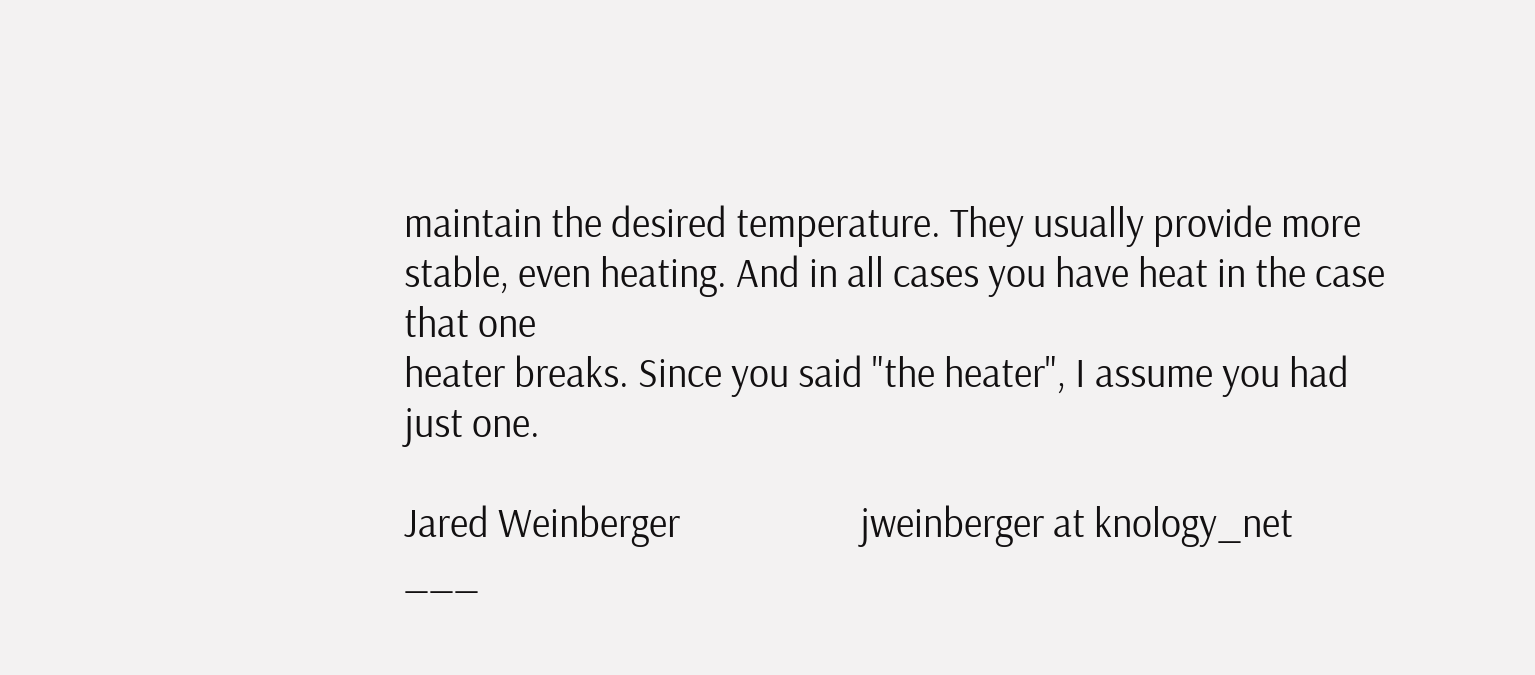maintain the desired temperature. They usually provide more
stable, even heating. And in all cases you have heat in the case that one
heater breaks. Since you said "the heater", I assume you had just one.

Jared Weinberger                    jweinberger at knology_net
___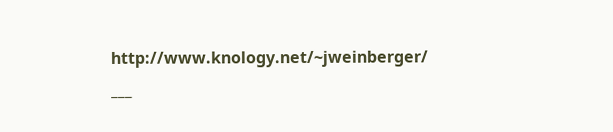http://www.knology.net/~jweinberger/     ___